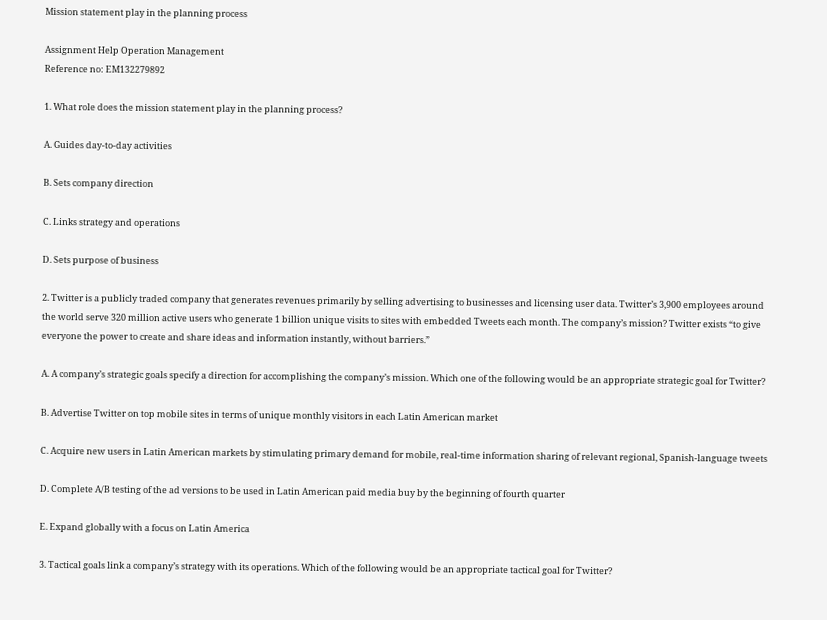Mission statement play in the planning process

Assignment Help Operation Management
Reference no: EM132279892

1. What role does the mission statement play in the planning process?

A. Guides day-to-day activities

B. Sets company direction

C. Links strategy and operations

D. Sets purpose of business

2. Twitter is a publicly traded company that generates revenues primarily by selling advertising to businesses and licensing user data. Twitter’s 3,900 employees around the world serve 320 million active users who generate 1 billion unique visits to sites with embedded Tweets each month. The company’s mission? Twitter exists “to give everyone the power to create and share ideas and information instantly, without barriers.”

A. A company’s strategic goals specify a direction for accomplishing the company’s mission. Which one of the following would be an appropriate strategic goal for Twitter?

B. Advertise Twitter on top mobile sites in terms of unique monthly visitors in each Latin American market

C. Acquire new users in Latin American markets by stimulating primary demand for mobile, real-time information sharing of relevant regional, Spanish-language tweets

D. Complete A/B testing of the ad versions to be used in Latin American paid media buy by the beginning of fourth quarter

E. Expand globally with a focus on Latin America

3. Tactical goals link a company’s strategy with its operations. Which of the following would be an appropriate tactical goal for Twitter?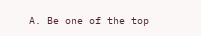A. Be one of the top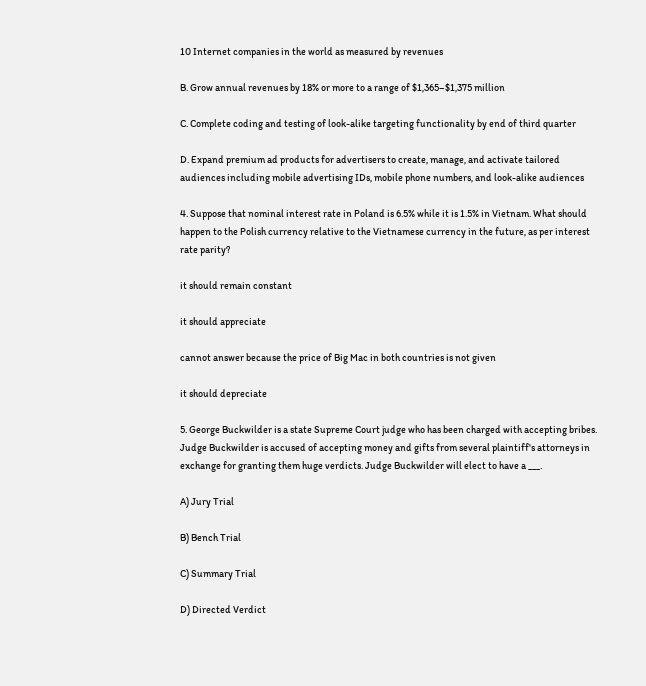10 Internet companies in the world as measured by revenues

B. Grow annual revenues by 18% or more to a range of $1,365–$1,375 million

C. Complete coding and testing of look-alike targeting functionality by end of third quarter

D. Expand premium ad products for advertisers to create, manage, and activate tailored audiences including mobile advertising IDs, mobile phone numbers, and look-alike audiences

4. Suppose that nominal interest rate in Poland is 6.5% while it is 1.5% in Vietnam. What should happen to the Polish currency relative to the Vietnamese currency in the future, as per interest rate parity?

it should remain constant

it should appreciate

cannot answer because the price of Big Mac in both countries is not given

it should depreciate

5. George Buckwilder is a state Supreme Court judge who has been charged with accepting bribes. Judge Buckwilder is accused of accepting money and gifts from several plaintiff's attorneys in exchange for granting them huge verdicts. Judge Buckwilder will elect to have a ___.

A) Jury Trial

B) Bench Trial

C) Summary Trial

D) Directed Verdict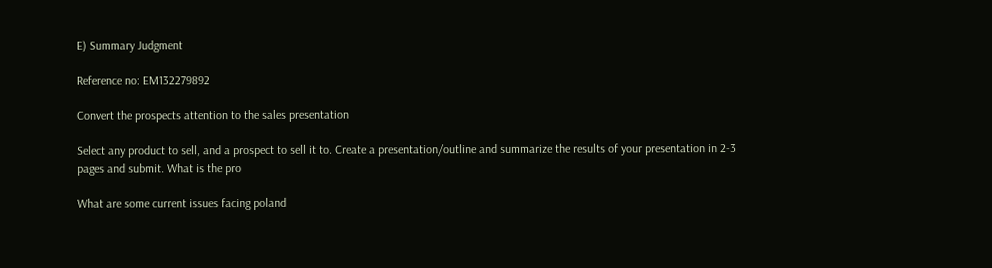E) Summary Judgment

Reference no: EM132279892

Convert the prospects attention to the sales presentation

Select any product to sell, and a prospect to sell it to. Create a presentation/outline and summarize the results of your presentation in 2-3 pages and submit. What is the pro

What are some current issues facing poland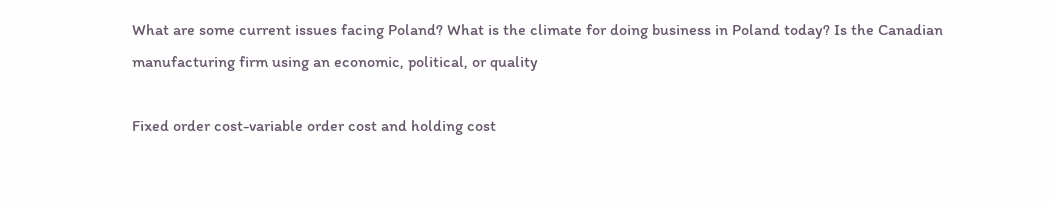What are some current issues facing Poland? What is the climate for doing business in Poland today? Is the Canadian manufacturing firm using an economic, political, or quality

Fixed order cost-variable order cost and holding cost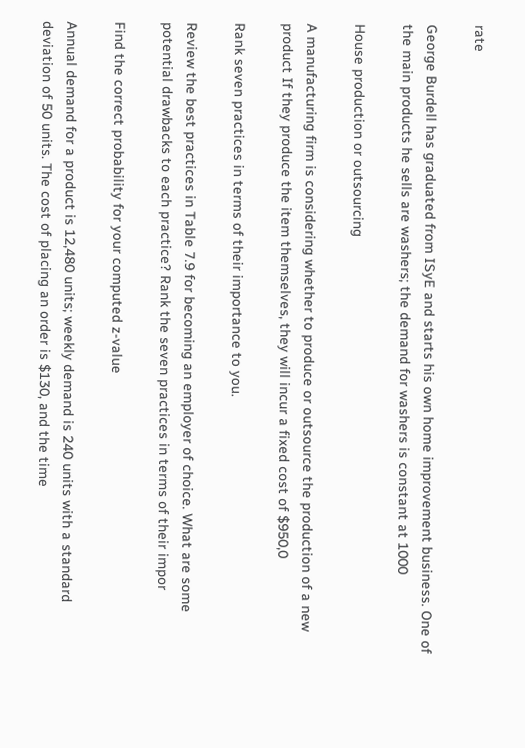rate

George Burdell has graduated from ISyE and starts his own home improvement business. One of the main products he sells are washers; the demand for washers is constant at 1000

House production or outsourcing

A manufacturing firm is considering whether to produce or outsource the production of a new product If they produce the item themselves, they will incur a fixed cost of $950,0

Rank seven practices in terms of their importance to you.

Review the best practices in Table 7.9 for becoming an employer of choice. What are some potential drawbacks to each practice? Rank the seven practices in terms of their impor

Find the correct probability for your computed z-value

Annual demand for a product is 12,480 units; weekly demand is 240 units with a standard deviation of 50 units. The cost of placing an order is $130, and the time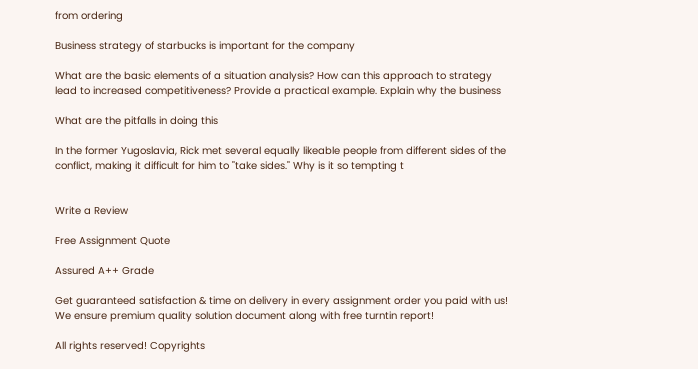from ordering

Business strategy of starbucks is important for the company

What are the basic elements of a situation analysis? How can this approach to strategy lead to increased competitiveness? Provide a practical example. Explain why the business

What are the pitfalls in doing this

In the former Yugoslavia, Rick met several equally likeable people from different sides of the conflict, making it difficult for him to "take sides." Why is it so tempting t


Write a Review

Free Assignment Quote

Assured A++ Grade

Get guaranteed satisfaction & time on delivery in every assignment order you paid with us! We ensure premium quality solution document along with free turntin report!

All rights reserved! Copyrights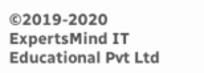©2019-2020 ExpertsMind IT Educational Pvt Ltd